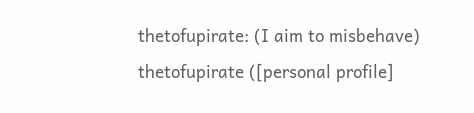thetofupirate: (I aim to misbehave)
thetofupirate ([personal profile]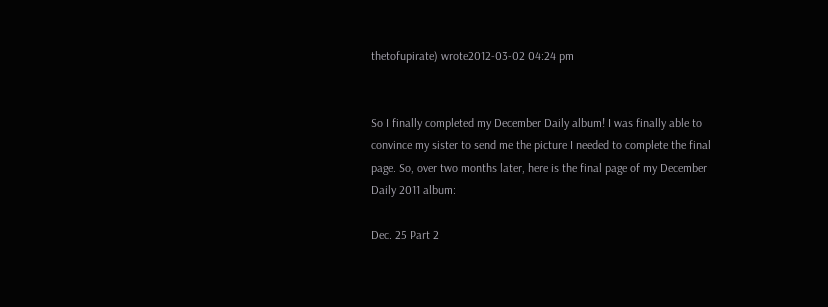thetofupirate) wrote2012-03-02 04:24 pm


So I finally completed my December Daily album! I was finally able to convince my sister to send me the picture I needed to complete the final page. So, over two months later, here is the final page of my December Daily 2011 album:

Dec. 25 Part 2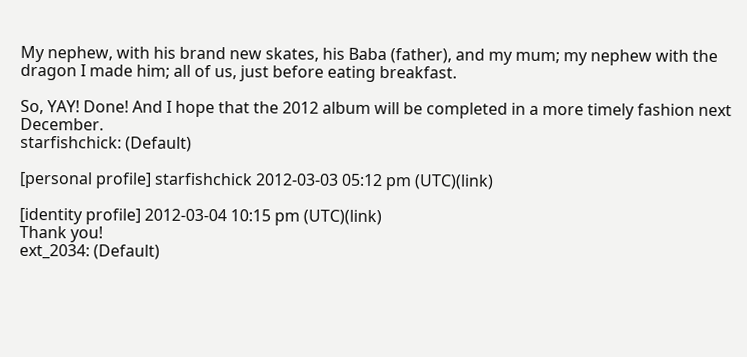My nephew, with his brand new skates, his Baba (father), and my mum; my nephew with the dragon I made him; all of us, just before eating breakfast.

So, YAY! Done! And I hope that the 2012 album will be completed in a more timely fashion next December.
starfishchick: (Default)

[personal profile] starfishchick 2012-03-03 05:12 pm (UTC)(link)

[identity profile] 2012-03-04 10:15 pm (UTC)(link)
Thank you!
ext_2034: (Default)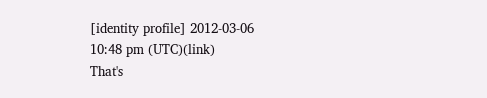[identity profile] 2012-03-06 10:48 pm (UTC)(link)
That's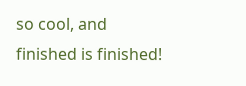so cool, and finished is finished!